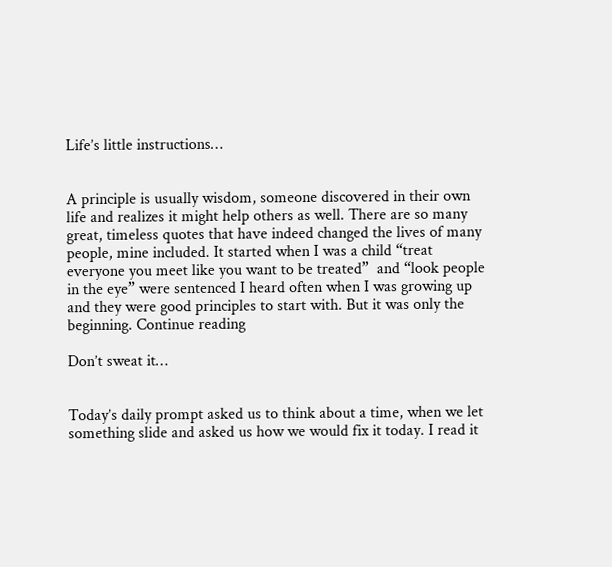Life’s little instructions…


A principle is usually wisdom, someone discovered in their own life and realizes it might help others as well. There are so many great, timeless quotes that have indeed changed the lives of many people, mine included. It started when I was a child “treat everyone you meet like you want to be treated”  and “look people in the eye” were sentenced I heard often when I was growing up and they were good principles to start with. But it was only the beginning. Continue reading

Don’t sweat it…


Today’s daily prompt asked us to think about a time, when we let something slide and asked us how we would fix it today. I read it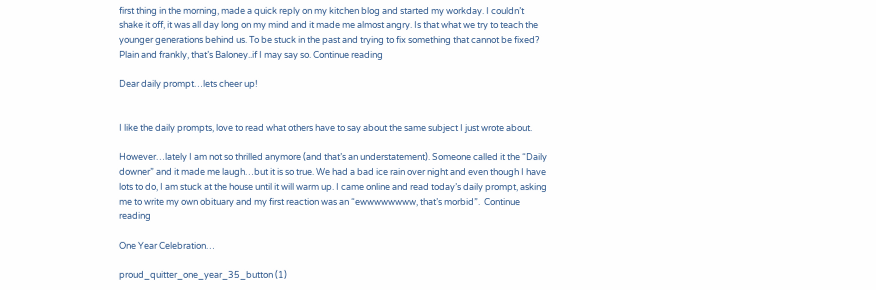first thing in the morning, made a quick reply on my kitchen blog and started my workday. I couldn’t shake it off, it was all day long on my mind and it made me almost angry. Is that what we try to teach the younger generations behind us. To be stuck in the past and trying to fix something that cannot be fixed? Plain and frankly, that’s Baloney..if I may say so. Continue reading

Dear daily prompt…lets cheer up!


I like the daily prompts, love to read what others have to say about the same subject I just wrote about.

However…lately I am not so thrilled anymore (and that’s an understatement). Someone called it the “Daily downer” and it made me laugh…but it is so true. We had a bad ice rain over night and even though I have lots to do, I am stuck at the house until it will warm up. I came online and read today’s daily prompt, asking me to write my own obituary and my first reaction was an “ewwwwwwww, that’s morbid”.  Continue reading

One Year Celebration…

proud_quitter_one_year_35_button (1)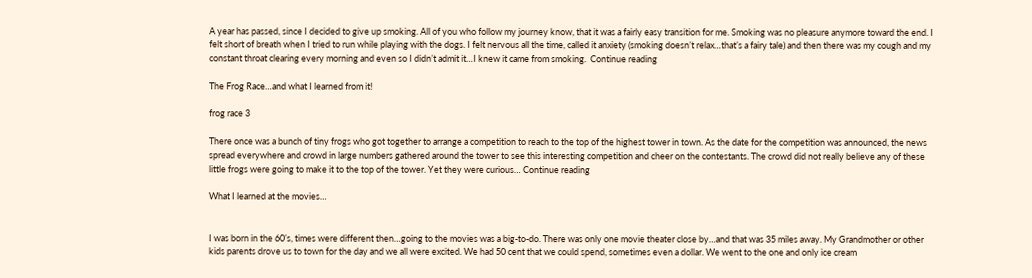A year has passed, since I decided to give up smoking. All of you who follow my journey know, that it was a fairly easy transition for me. Smoking was no pleasure anymore toward the end. I felt short of breath when I tried to run while playing with the dogs. I felt nervous all the time, called it anxiety (smoking doesn’t relax…that’s a fairy tale) and then there was my cough and my constant throat clearing every morning and even so I didn’t admit it…I knew it came from smoking.  Continue reading

The Frog Race…and what I learned from it!

frog race 3

There once was a bunch of tiny frogs who got together to arrange a competition to reach to the top of the highest tower in town. As the date for the competition was announced, the news spread everywhere and crowd in large numbers gathered around the tower to see this interesting competition and cheer on the contestants. The crowd did not really believe any of these little frogs were going to make it to the top of the tower. Yet they were curious… Continue reading

What I learned at the movies…


I was born in the 60’s, times were different then…going to the movies was a big-to-do. There was only one movie theater close by…and that was 35 miles away. My Grandmother or other kids parents drove us to town for the day and we all were excited. We had 50 cent that we could spend, sometimes even a dollar. We went to the one and only ice cream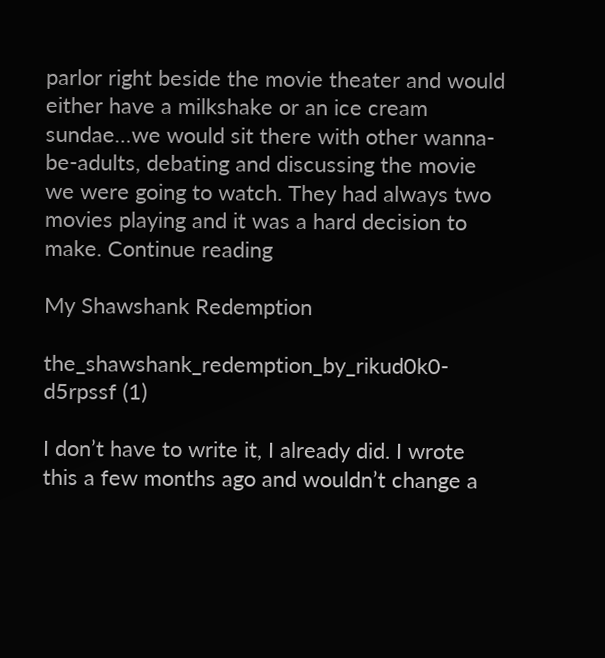parlor right beside the movie theater and would either have a milkshake or an ice cream sundae…we would sit there with other wanna-be-adults, debating and discussing the movie we were going to watch. They had always two movies playing and it was a hard decision to make. Continue reading

My Shawshank Redemption

the_shawshank_redemption_by_rikud0k0-d5rpssf (1)

I don’t have to write it, I already did. I wrote this a few months ago and wouldn’t change a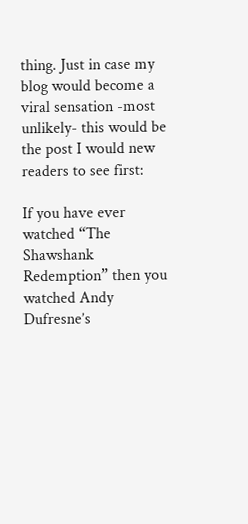thing. Just in case my blog would become a viral sensation -most unlikely- this would be the post I would new readers to see first:

If you have ever watched “The Shawshank Redemption” then you watched Andy Dufresne’s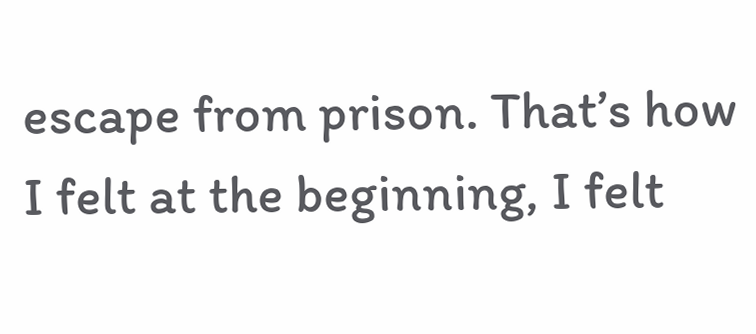escape from prison. That’s how I felt at the beginning, I felt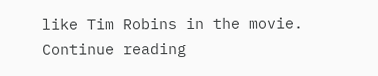like Tim Robins in the movie.  Continue reading